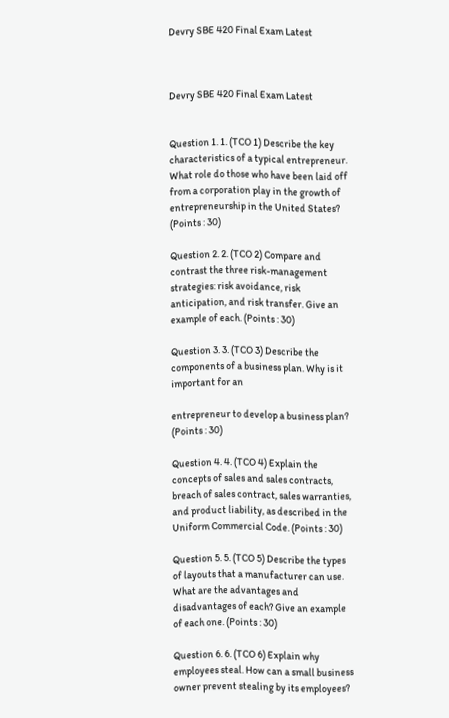Devry SBE 420 Final Exam Latest



Devry SBE 420 Final Exam Latest


Question 1. 1. (TCO 1) Describe the key characteristics of a typical entrepreneur. What role do those who have been laid off from a corporation play in the growth of entrepreneurship in the United States? (Points : 30)

Question 2. 2. (TCO 2) Compare and contrast the three risk-management strategies: risk avoidance, risk anticipation, and risk transfer. Give an example of each. (Points : 30)

Question 3. 3. (TCO 3) Describe the components of a business plan. Why is it important for an

entrepreneur to develop a business plan? (Points : 30)

Question 4. 4. (TCO 4) Explain the concepts of sales and sales contracts, breach of sales contract, sales warranties, and product liability, as described in the Uniform Commercial Code. (Points : 30)

Question 5. 5. (TCO 5) Describe the types of layouts that a manufacturer can use. What are the advantages and disadvantages of each? Give an example of each one. (Points : 30)

Question 6. 6. (TCO 6) Explain why employees steal. How can a small business owner prevent stealing by its employees?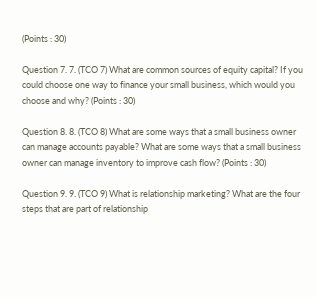(Points : 30)

Question 7. 7. (TCO 7) What are common sources of equity capital? If you could choose one way to finance your small business, which would you choose and why? (Points : 30)

Question 8. 8. (TCO 8) What are some ways that a small business owner can manage accounts payable? What are some ways that a small business owner can manage inventory to improve cash flow? (Points : 30)

Question 9. 9. (TCO 9) What is relationship marketing? What are the four steps that are part of relationship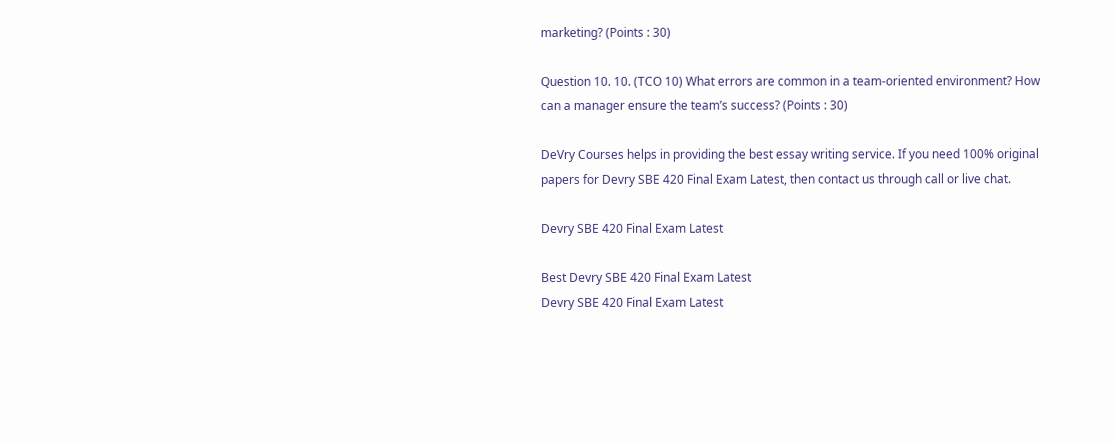marketing? (Points : 30)

Question 10. 10. (TCO 10) What errors are common in a team-oriented environment? How can a manager ensure the team’s success? (Points : 30)

DeVry Courses helps in providing the best essay writing service. If you need 100% original papers for Devry SBE 420 Final Exam Latest, then contact us through call or live chat.

Devry SBE 420 Final Exam Latest

Best Devry SBE 420 Final Exam Latest
Devry SBE 420 Final Exam Latest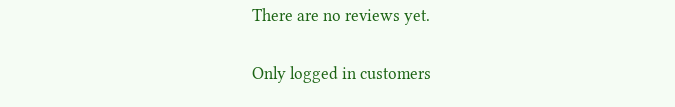There are no reviews yet.

Only logged in customers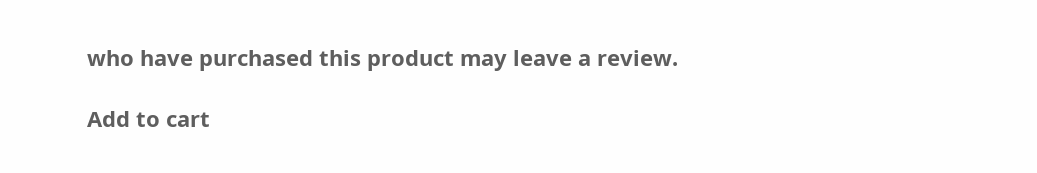who have purchased this product may leave a review.

Add to cart